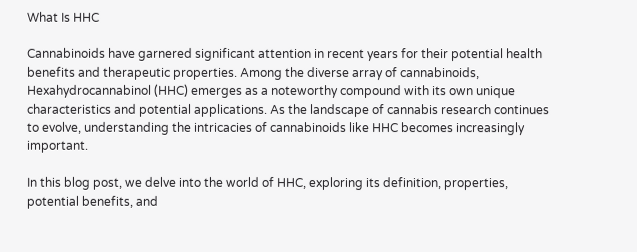What Is HHC

Cannabinoids have garnered significant attention in recent years for their potential health benefits and therapeutic properties. Among the diverse array of cannabinoids, Hexahydrocannabinol (HHC) emerges as a noteworthy compound with its own unique characteristics and potential applications. As the landscape of cannabis research continues to evolve, understanding the intricacies of cannabinoids like HHC becomes increasingly important.

In this blog post, we delve into the world of HHC, exploring its definition, properties, potential benefits, and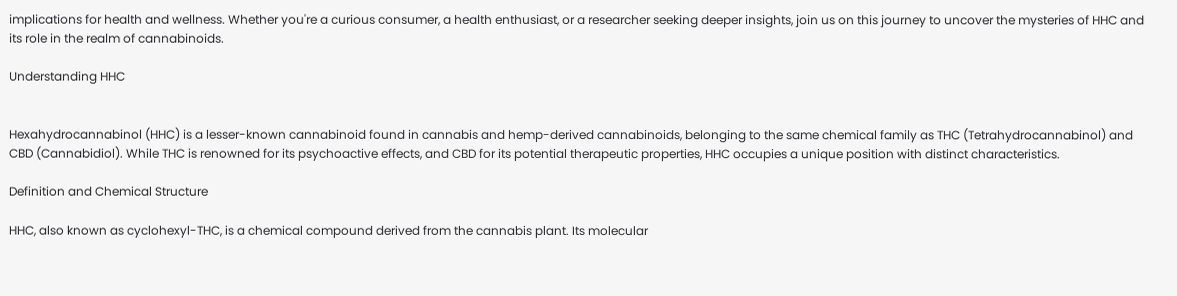implications for health and wellness. Whether you're a curious consumer, a health enthusiast, or a researcher seeking deeper insights, join us on this journey to uncover the mysteries of HHC and its role in the realm of cannabinoids.

Understanding HHC


Hexahydrocannabinol (HHC) is a lesser-known cannabinoid found in cannabis and hemp-derived cannabinoids, belonging to the same chemical family as THC (Tetrahydrocannabinol) and CBD (Cannabidiol). While THC is renowned for its psychoactive effects, and CBD for its potential therapeutic properties, HHC occupies a unique position with distinct characteristics.

Definition and Chemical Structure

HHC, also known as cyclohexyl-THC, is a chemical compound derived from the cannabis plant. Its molecular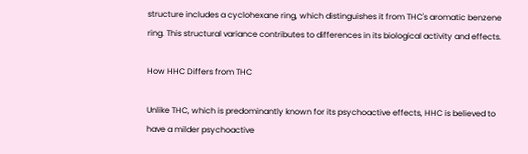structure includes a cyclohexane ring, which distinguishes it from THC's aromatic benzene ring. This structural variance contributes to differences in its biological activity and effects.

How HHC Differs from THC

Unlike THC, which is predominantly known for its psychoactive effects, HHC is believed to have a milder psychoactive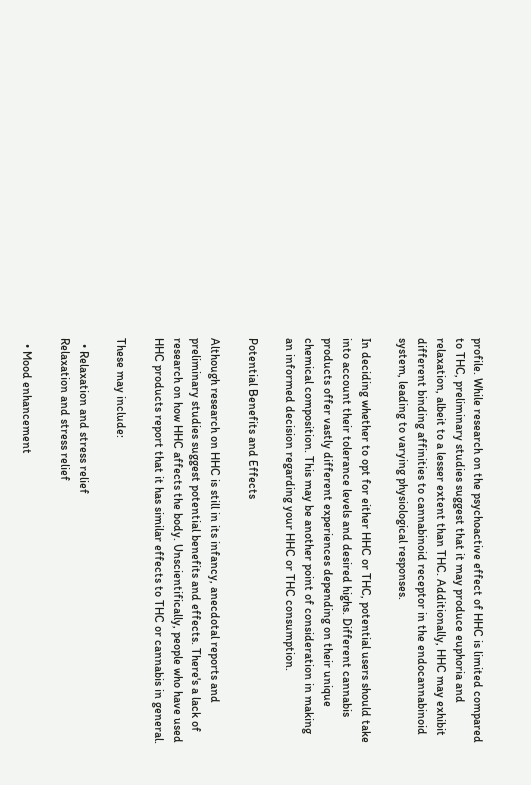profile. While research on the psychoactive effect of HHC is limited compared to THC, preliminary studies suggest that it may produce euphoria and relaxation, albeit to a lesser extent than THC. Additionally, HHC may exhibit different binding affinities to cannabinoid receptor in the endocannabinoid system, leading to varying physiological responses.

In deciding whether to opt for either HHC or THC, potential users should take into account their tolerance levels and desired highs. Different cannabis products offer vastly different experiences depending on their unique chemical composition. This may be another point of consideration in making an informed decision regarding your HHC or THC consumption.

Potential Benefits and Effects

Although research on HHC is still in its infancy, anecdotal reports and preliminary studies suggest potential benefits and effects. There's a lack of research on how HHC affects the body. Unscientifically, people who have used HHC products report that it has similar effects to THC or cannabis in general.

These may include:

  • Relaxation and stress relief
Relaxation and stress relief

  • Mood enhancement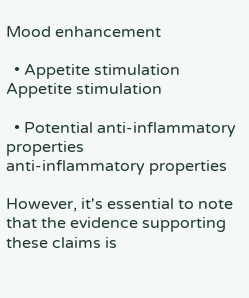Mood enhancement

  • Appetite stimulation
Appetite stimulation

  • Potential anti-inflammatory properties
anti-inflammatory properties

However, it's essential to note that the evidence supporting these claims is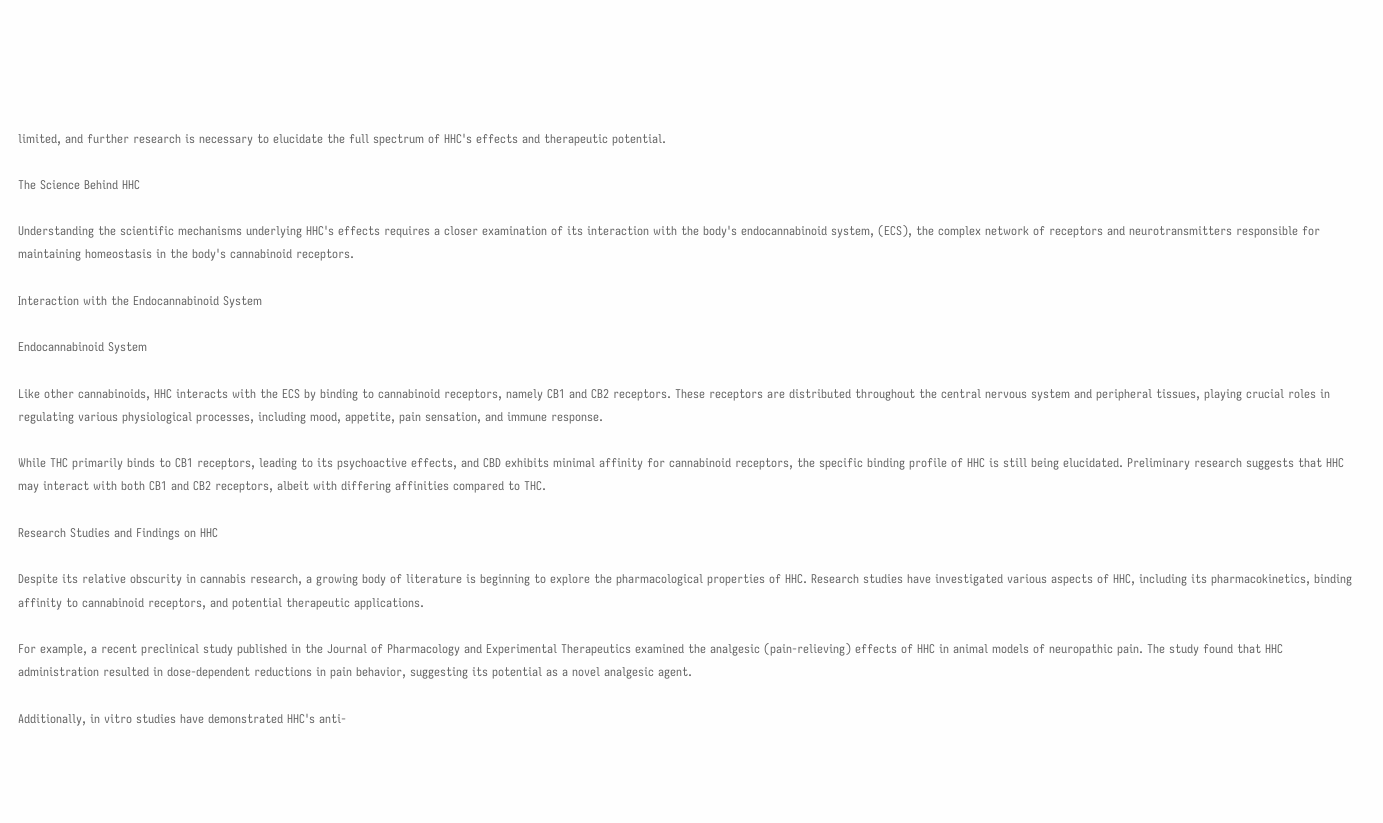limited, and further research is necessary to elucidate the full spectrum of HHC's effects and therapeutic potential.

The Science Behind HHC

Understanding the scientific mechanisms underlying HHC's effects requires a closer examination of its interaction with the body's endocannabinoid system, (ECS), the complex network of receptors and neurotransmitters responsible for maintaining homeostasis in the body's cannabinoid receptors.

Interaction with the Endocannabinoid System

Endocannabinoid System

Like other cannabinoids, HHC interacts with the ECS by binding to cannabinoid receptors, namely CB1 and CB2 receptors. These receptors are distributed throughout the central nervous system and peripheral tissues, playing crucial roles in regulating various physiological processes, including mood, appetite, pain sensation, and immune response.

While THC primarily binds to CB1 receptors, leading to its psychoactive effects, and CBD exhibits minimal affinity for cannabinoid receptors, the specific binding profile of HHC is still being elucidated. Preliminary research suggests that HHC may interact with both CB1 and CB2 receptors, albeit with differing affinities compared to THC.

Research Studies and Findings on HHC

Despite its relative obscurity in cannabis research, a growing body of literature is beginning to explore the pharmacological properties of HHC. Research studies have investigated various aspects of HHC, including its pharmacokinetics, binding affinity to cannabinoid receptors, and potential therapeutic applications.

For example, a recent preclinical study published in the Journal of Pharmacology and Experimental Therapeutics examined the analgesic (pain-relieving) effects of HHC in animal models of neuropathic pain. The study found that HHC administration resulted in dose-dependent reductions in pain behavior, suggesting its potential as a novel analgesic agent.

Additionally, in vitro studies have demonstrated HHC's anti-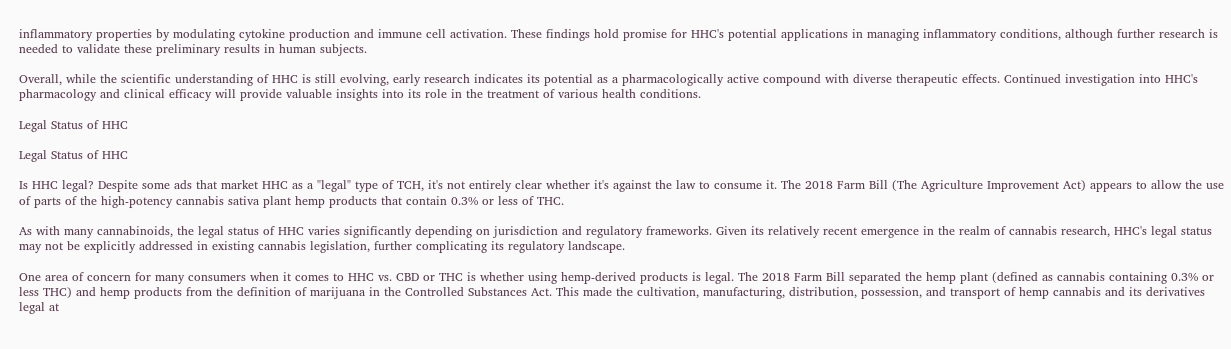inflammatory properties by modulating cytokine production and immune cell activation. These findings hold promise for HHC's potential applications in managing inflammatory conditions, although further research is needed to validate these preliminary results in human subjects.

Overall, while the scientific understanding of HHC is still evolving, early research indicates its potential as a pharmacologically active compound with diverse therapeutic effects. Continued investigation into HHC's pharmacology and clinical efficacy will provide valuable insights into its role in the treatment of various health conditions.

Legal Status of HHC

Legal Status of HHC

Is HHC legal? Despite some ads that market HHC as a "legal" type of TCH, it's not entirely clear whether it's against the law to consume it. The 2018 Farm Bill (The Agriculture Improvement Act) appears to allow the use of parts of the high-potency cannabis sativa plant hemp products that contain 0.3% or less of THC.

As with many cannabinoids, the legal status of HHC varies significantly depending on jurisdiction and regulatory frameworks. Given its relatively recent emergence in the realm of cannabis research, HHC's legal status may not be explicitly addressed in existing cannabis legislation, further complicating its regulatory landscape.

One area of concern for many consumers when it comes to HHC vs. CBD or THC is whether using hemp-derived products is legal. The 2018 Farm Bill separated the hemp plant (defined as cannabis containing 0.3% or less THC) and hemp products from the definition of marijuana in the Controlled Substances Act. This made the cultivation, manufacturing, distribution, possession, and transport of hemp cannabis and its derivatives legal at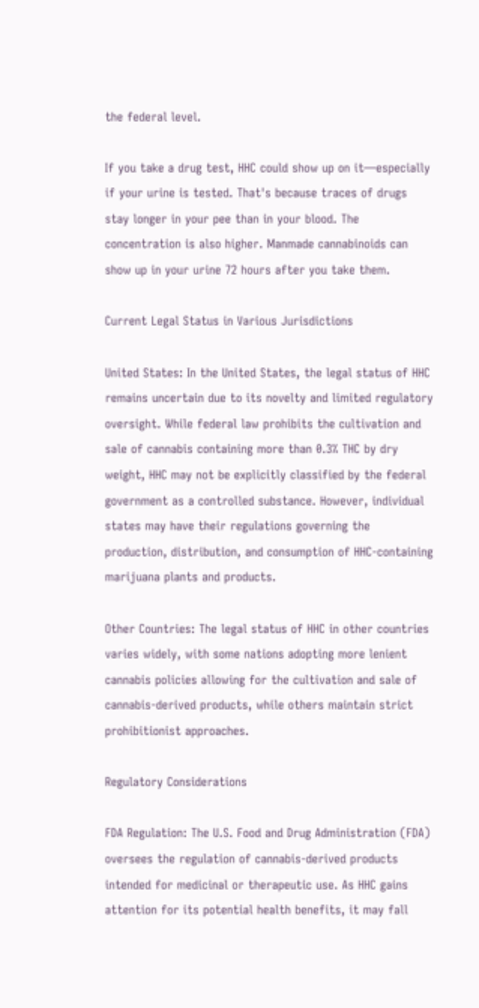the federal level.

If you take a drug test, HHC could show up on it—especially if your urine is tested. That's because traces of drugs stay longer in your pee than in your blood. The concentration is also higher. Manmade cannabinoids can show up in your urine 72 hours after you take them.

Current Legal Status in Various Jurisdictions

United States: In the United States, the legal status of HHC remains uncertain due to its novelty and limited regulatory oversight. While federal law prohibits the cultivation and sale of cannabis containing more than 0.3% THC by dry weight, HHC may not be explicitly classified by the federal government as a controlled substance. However, individual states may have their regulations governing the production, distribution, and consumption of HHC-containing marijuana plants and products.

Other Countries: The legal status of HHC in other countries varies widely, with some nations adopting more lenient cannabis policies allowing for the cultivation and sale of cannabis-derived products, while others maintain strict prohibitionist approaches.

Regulatory Considerations

FDA Regulation: The U.S. Food and Drug Administration (FDA) oversees the regulation of cannabis-derived products intended for medicinal or therapeutic use. As HHC gains attention for its potential health benefits, it may fall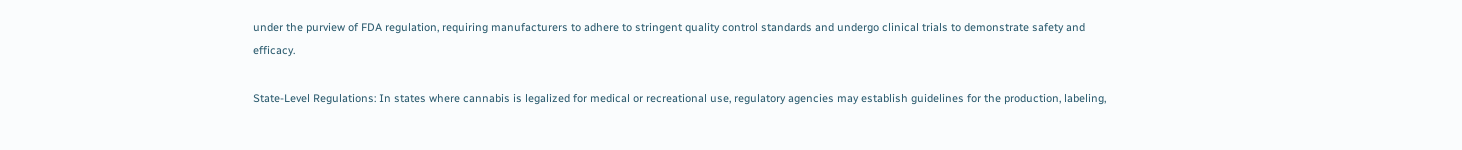under the purview of FDA regulation, requiring manufacturers to adhere to stringent quality control standards and undergo clinical trials to demonstrate safety and efficacy.

State-Level Regulations: In states where cannabis is legalized for medical or recreational use, regulatory agencies may establish guidelines for the production, labeling,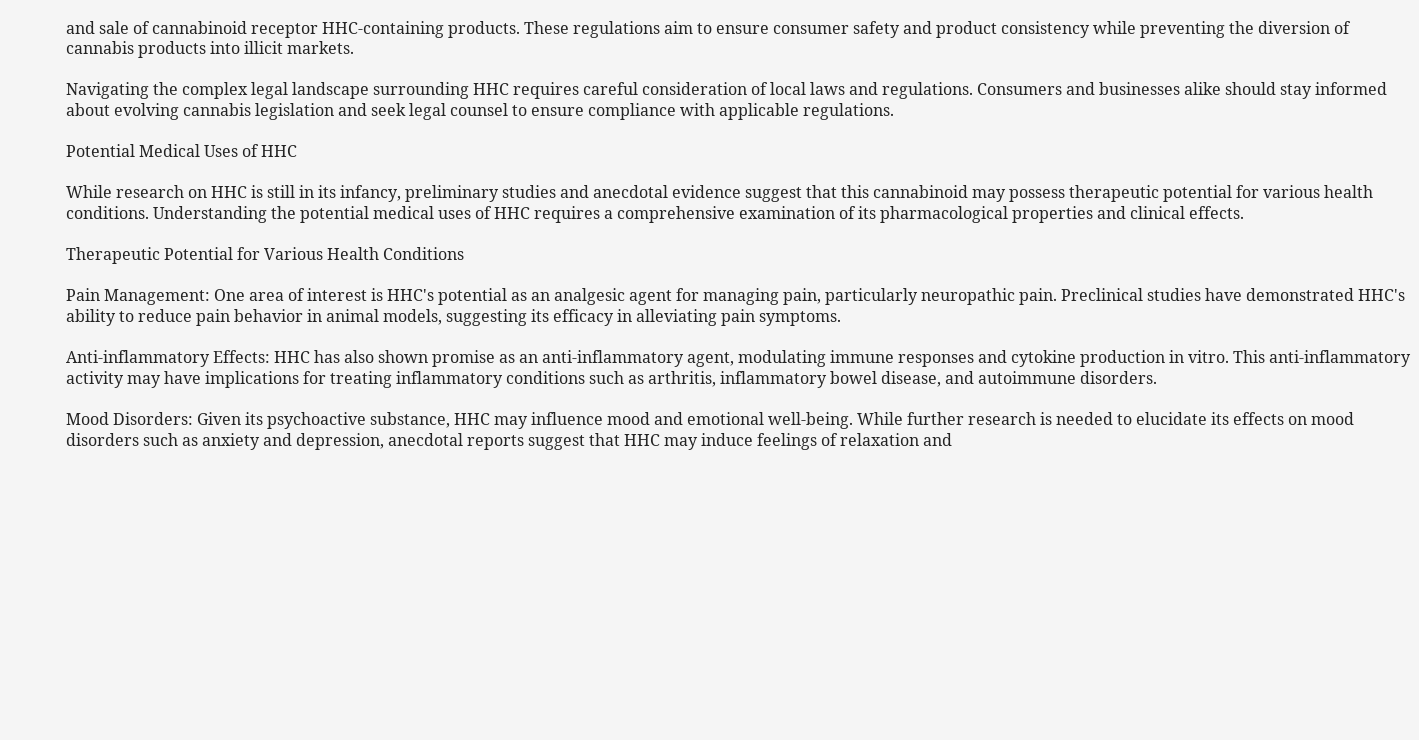and sale of cannabinoid receptor HHC-containing products. These regulations aim to ensure consumer safety and product consistency while preventing the diversion of cannabis products into illicit markets.

Navigating the complex legal landscape surrounding HHC requires careful consideration of local laws and regulations. Consumers and businesses alike should stay informed about evolving cannabis legislation and seek legal counsel to ensure compliance with applicable regulations.

Potential Medical Uses of HHC

While research on HHC is still in its infancy, preliminary studies and anecdotal evidence suggest that this cannabinoid may possess therapeutic potential for various health conditions. Understanding the potential medical uses of HHC requires a comprehensive examination of its pharmacological properties and clinical effects.

Therapeutic Potential for Various Health Conditions

Pain Management: One area of interest is HHC's potential as an analgesic agent for managing pain, particularly neuropathic pain. Preclinical studies have demonstrated HHC's ability to reduce pain behavior in animal models, suggesting its efficacy in alleviating pain symptoms.

Anti-inflammatory Effects: HHC has also shown promise as an anti-inflammatory agent, modulating immune responses and cytokine production in vitro. This anti-inflammatory activity may have implications for treating inflammatory conditions such as arthritis, inflammatory bowel disease, and autoimmune disorders.

Mood Disorders: Given its psychoactive substance, HHC may influence mood and emotional well-being. While further research is needed to elucidate its effects on mood disorders such as anxiety and depression, anecdotal reports suggest that HHC may induce feelings of relaxation and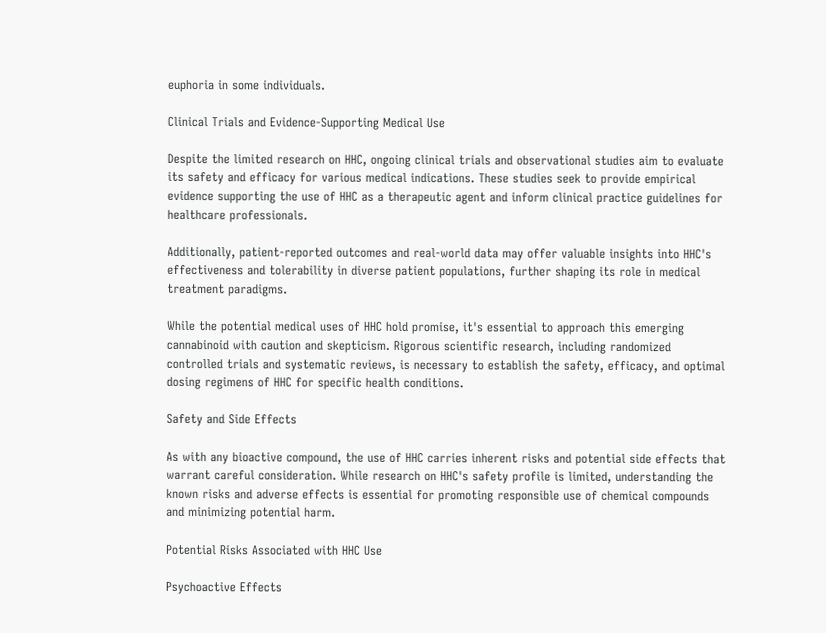euphoria in some individuals.

Clinical Trials and Evidence-Supporting Medical Use

Despite the limited research on HHC, ongoing clinical trials and observational studies aim to evaluate its safety and efficacy for various medical indications. These studies seek to provide empirical evidence supporting the use of HHC as a therapeutic agent and inform clinical practice guidelines for healthcare professionals.

Additionally, patient-reported outcomes and real-world data may offer valuable insights into HHC's effectiveness and tolerability in diverse patient populations, further shaping its role in medical treatment paradigms.

While the potential medical uses of HHC hold promise, it's essential to approach this emerging cannabinoid with caution and skepticism. Rigorous scientific research, including randomized controlled trials and systematic reviews, is necessary to establish the safety, efficacy, and optimal dosing regimens of HHC for specific health conditions.

Safety and Side Effects

As with any bioactive compound, the use of HHC carries inherent risks and potential side effects that warrant careful consideration. While research on HHC's safety profile is limited, understanding the known risks and adverse effects is essential for promoting responsible use of chemical compounds and minimizing potential harm.

Potential Risks Associated with HHC Use

Psychoactive Effects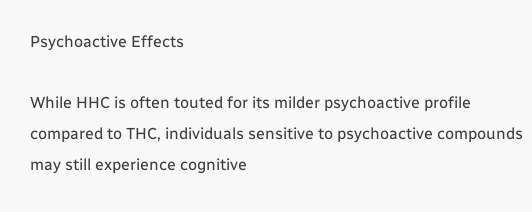Psychoactive Effects

While HHC is often touted for its milder psychoactive profile compared to THC, individuals sensitive to psychoactive compounds may still experience cognitive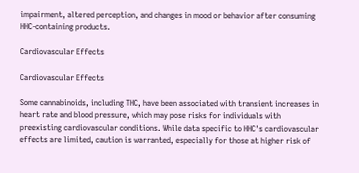impairment, altered perception, and changes in mood or behavior after consuming HHC-containing products.

Cardiovascular Effects

Cardiovascular Effects

Some cannabinoids, including THC, have been associated with transient increases in heart rate and blood pressure, which may pose risks for individuals with preexisting cardiovascular conditions. While data specific to HHC's cardiovascular effects are limited, caution is warranted, especially for those at higher risk of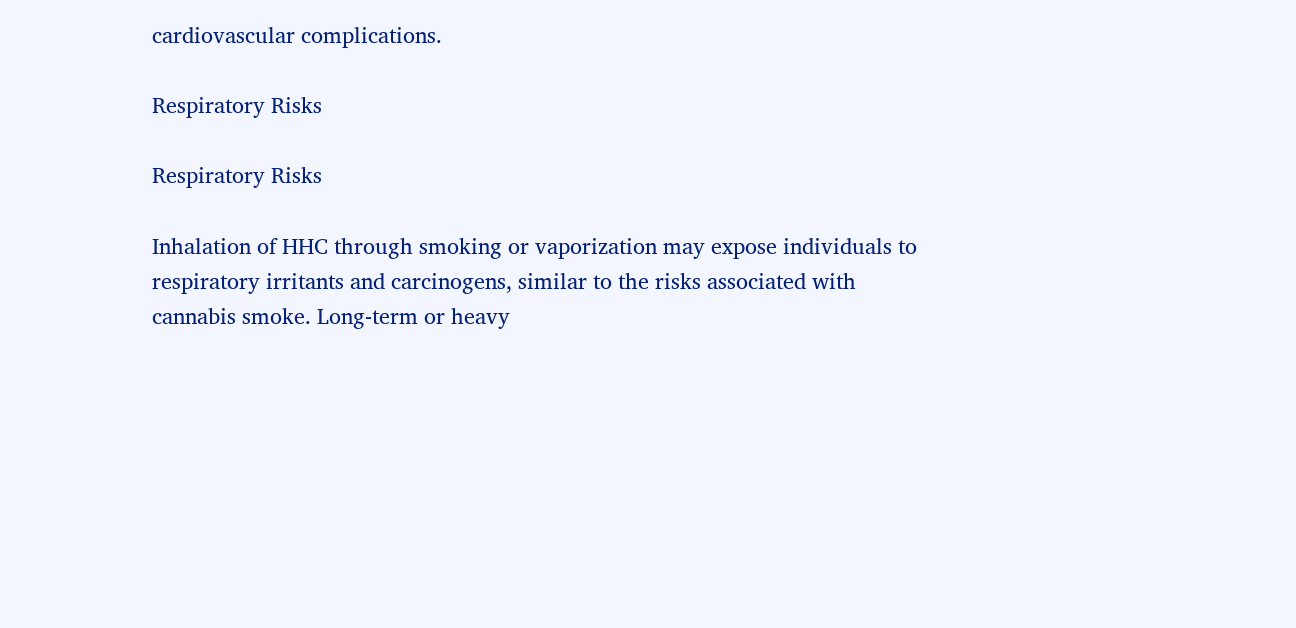cardiovascular complications.

Respiratory Risks

Respiratory Risks

Inhalation of HHC through smoking or vaporization may expose individuals to respiratory irritants and carcinogens, similar to the risks associated with cannabis smoke. Long-term or heavy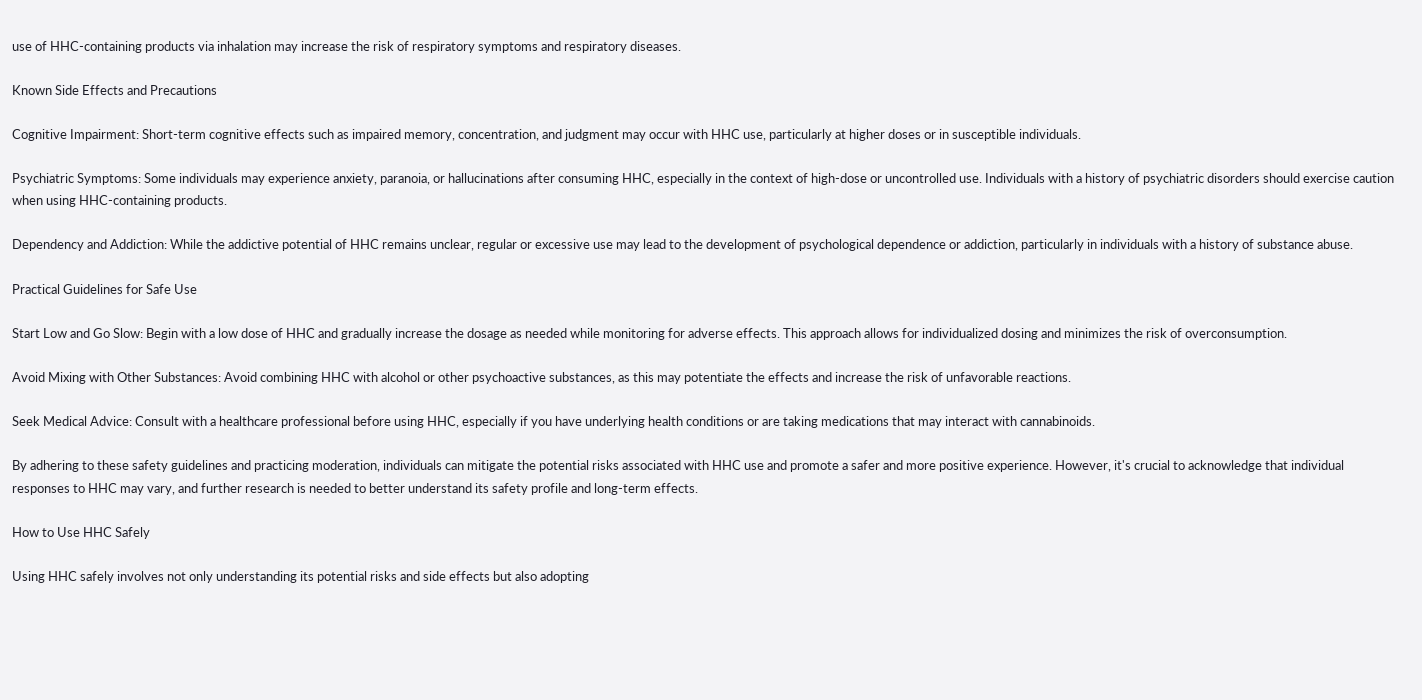use of HHC-containing products via inhalation may increase the risk of respiratory symptoms and respiratory diseases.

Known Side Effects and Precautions

Cognitive Impairment: Short-term cognitive effects such as impaired memory, concentration, and judgment may occur with HHC use, particularly at higher doses or in susceptible individuals.

Psychiatric Symptoms: Some individuals may experience anxiety, paranoia, or hallucinations after consuming HHC, especially in the context of high-dose or uncontrolled use. Individuals with a history of psychiatric disorders should exercise caution when using HHC-containing products.

Dependency and Addiction: While the addictive potential of HHC remains unclear, regular or excessive use may lead to the development of psychological dependence or addiction, particularly in individuals with a history of substance abuse.

Practical Guidelines for Safe Use

Start Low and Go Slow: Begin with a low dose of HHC and gradually increase the dosage as needed while monitoring for adverse effects. This approach allows for individualized dosing and minimizes the risk of overconsumption.

Avoid Mixing with Other Substances: Avoid combining HHC with alcohol or other psychoactive substances, as this may potentiate the effects and increase the risk of unfavorable reactions.

Seek Medical Advice: Consult with a healthcare professional before using HHC, especially if you have underlying health conditions or are taking medications that may interact with cannabinoids.

By adhering to these safety guidelines and practicing moderation, individuals can mitigate the potential risks associated with HHC use and promote a safer and more positive experience. However, it's crucial to acknowledge that individual responses to HHC may vary, and further research is needed to better understand its safety profile and long-term effects.

How to Use HHC Safely

Using HHC safely involves not only understanding its potential risks and side effects but also adopting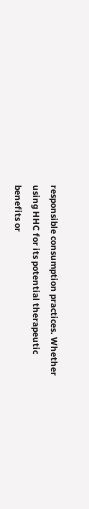responsible consumption practices. Whether using HHC for its potential therapeutic benefits or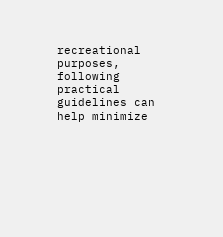recreational purposes, following practical guidelines can help minimize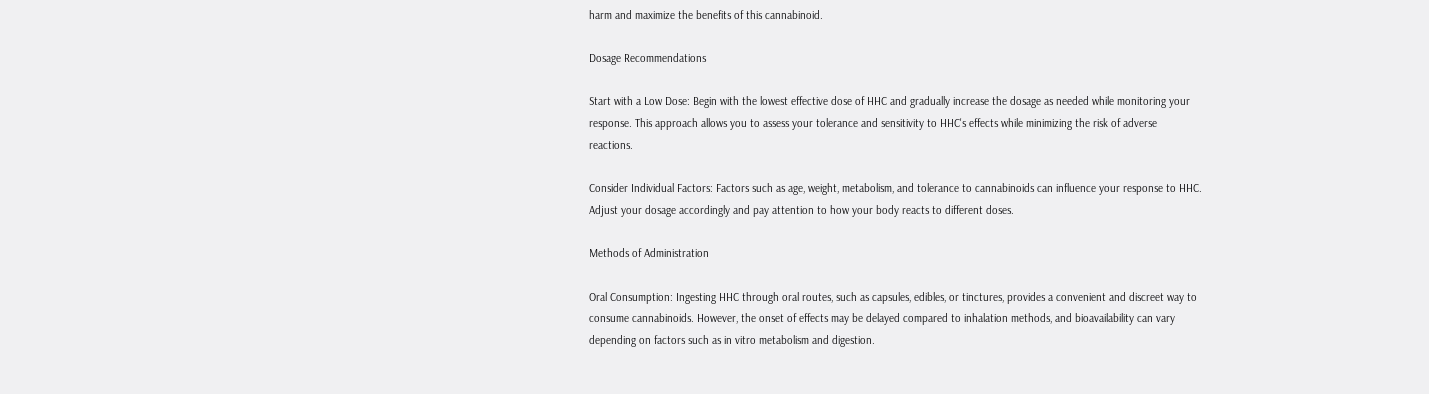harm and maximize the benefits of this cannabinoid.

Dosage Recommendations

Start with a Low Dose: Begin with the lowest effective dose of HHC and gradually increase the dosage as needed while monitoring your response. This approach allows you to assess your tolerance and sensitivity to HHC's effects while minimizing the risk of adverse reactions.

Consider Individual Factors: Factors such as age, weight, metabolism, and tolerance to cannabinoids can influence your response to HHC. Adjust your dosage accordingly and pay attention to how your body reacts to different doses.

Methods of Administration

Oral Consumption: Ingesting HHC through oral routes, such as capsules, edibles, or tinctures, provides a convenient and discreet way to consume cannabinoids. However, the onset of effects may be delayed compared to inhalation methods, and bioavailability can vary depending on factors such as in vitro metabolism and digestion.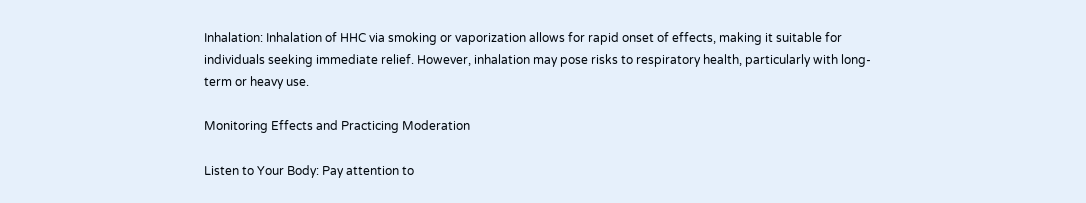Inhalation: Inhalation of HHC via smoking or vaporization allows for rapid onset of effects, making it suitable for individuals seeking immediate relief. However, inhalation may pose risks to respiratory health, particularly with long-term or heavy use.

Monitoring Effects and Practicing Moderation

Listen to Your Body: Pay attention to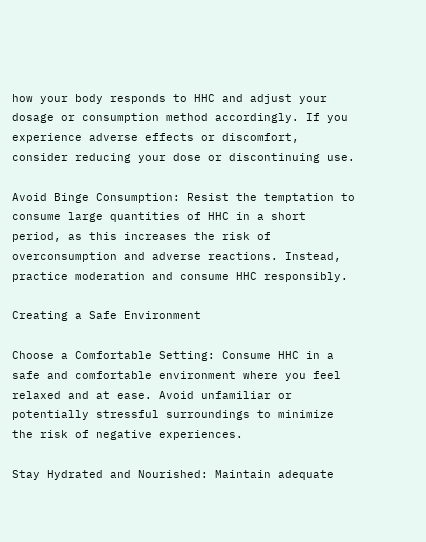how your body responds to HHC and adjust your dosage or consumption method accordingly. If you experience adverse effects or discomfort, consider reducing your dose or discontinuing use.

Avoid Binge Consumption: Resist the temptation to consume large quantities of HHC in a short period, as this increases the risk of overconsumption and adverse reactions. Instead, practice moderation and consume HHC responsibly.

Creating a Safe Environment

Choose a Comfortable Setting: Consume HHC in a safe and comfortable environment where you feel relaxed and at ease. Avoid unfamiliar or potentially stressful surroundings to minimize the risk of negative experiences.

Stay Hydrated and Nourished: Maintain adequate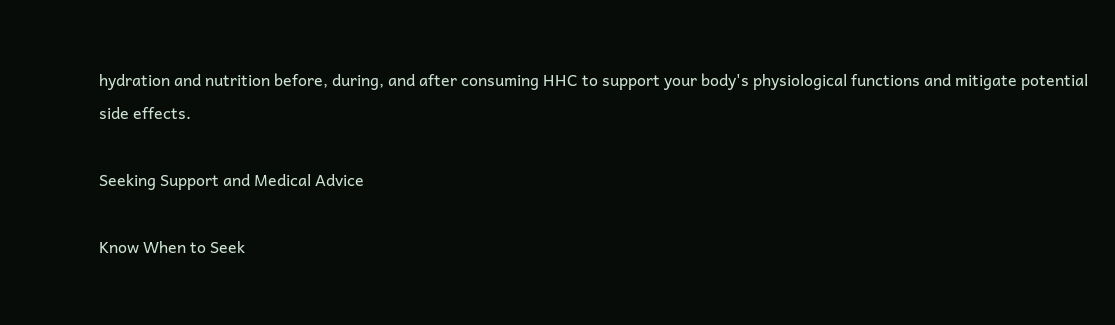hydration and nutrition before, during, and after consuming HHC to support your body's physiological functions and mitigate potential side effects.

Seeking Support and Medical Advice

Know When to Seek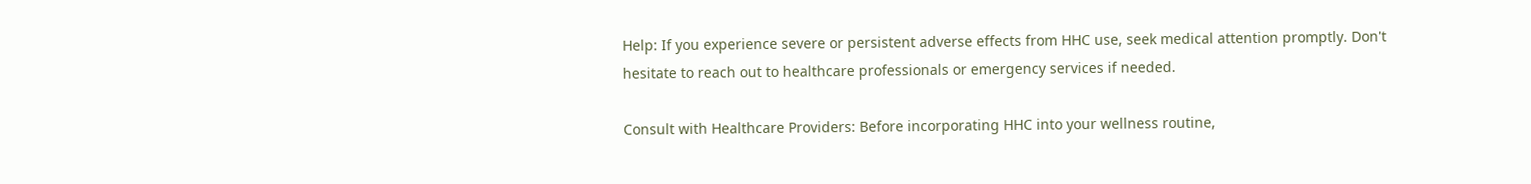Help: If you experience severe or persistent adverse effects from HHC use, seek medical attention promptly. Don't hesitate to reach out to healthcare professionals or emergency services if needed.

Consult with Healthcare Providers: Before incorporating HHC into your wellness routine,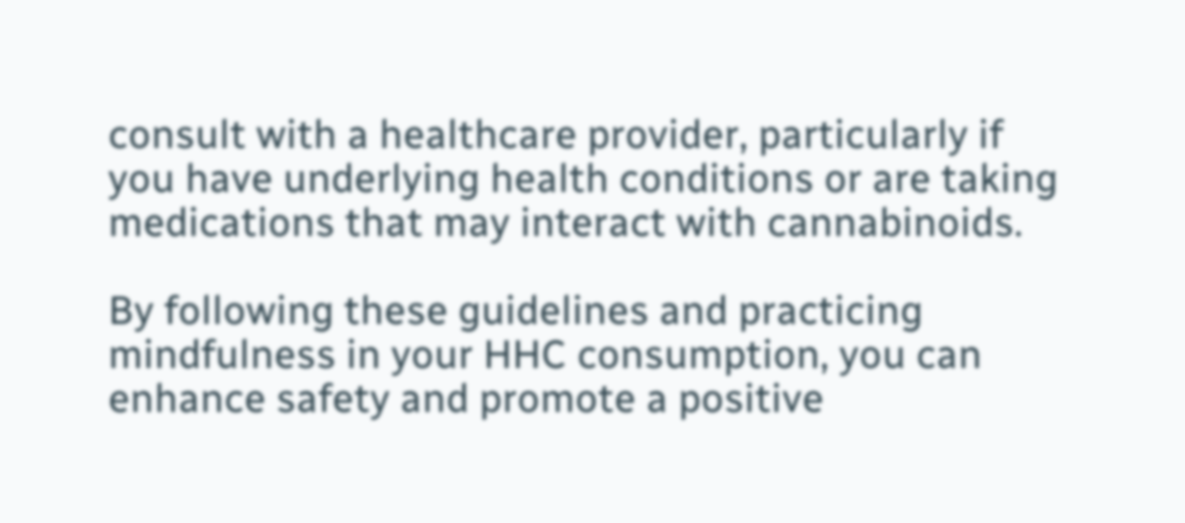consult with a healthcare provider, particularly if you have underlying health conditions or are taking medications that may interact with cannabinoids.

By following these guidelines and practicing mindfulness in your HHC consumption, you can enhance safety and promote a positive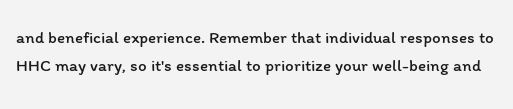and beneficial experience. Remember that individual responses to HHC may vary, so it's essential to prioritize your well-being and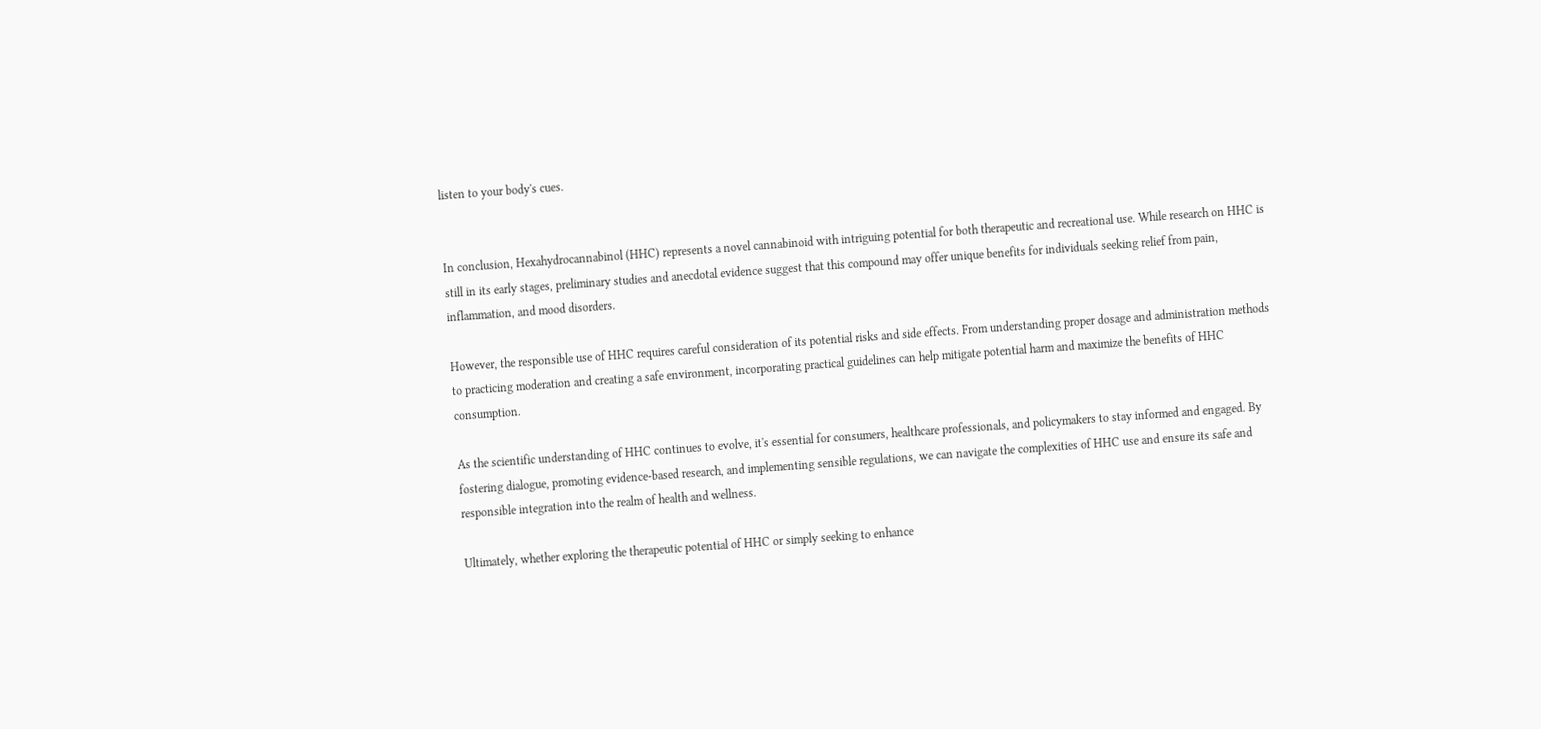listen to your body's cues.


In conclusion, Hexahydrocannabinol (HHC) represents a novel cannabinoid with intriguing potential for both therapeutic and recreational use. While research on HHC is still in its early stages, preliminary studies and anecdotal evidence suggest that this compound may offer unique benefits for individuals seeking relief from pain, inflammation, and mood disorders.

However, the responsible use of HHC requires careful consideration of its potential risks and side effects. From understanding proper dosage and administration methods to practicing moderation and creating a safe environment, incorporating practical guidelines can help mitigate potential harm and maximize the benefits of HHC consumption.

As the scientific understanding of HHC continues to evolve, it's essential for consumers, healthcare professionals, and policymakers to stay informed and engaged. By fostering dialogue, promoting evidence-based research, and implementing sensible regulations, we can navigate the complexities of HHC use and ensure its safe and responsible integration into the realm of health and wellness.

Ultimately, whether exploring the therapeutic potential of HHC or simply seeking to enhance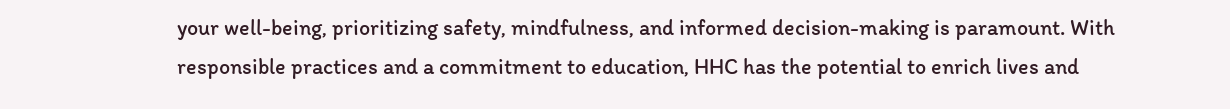your well-being, prioritizing safety, mindfulness, and informed decision-making is paramount. With responsible practices and a commitment to education, HHC has the potential to enrich lives and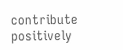contribute positively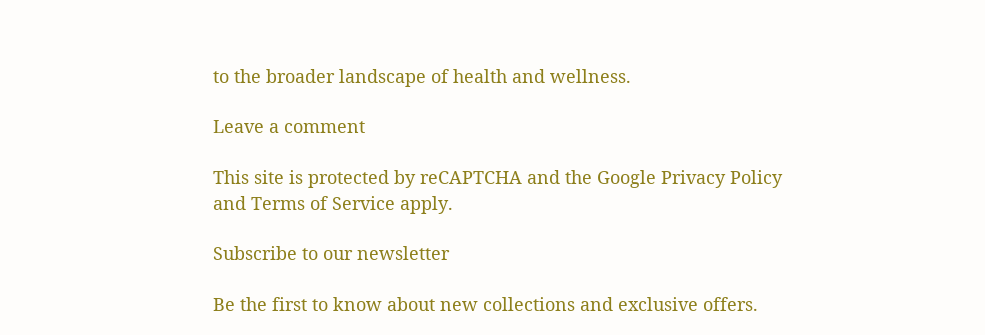to the broader landscape of health and wellness.

Leave a comment

This site is protected by reCAPTCHA and the Google Privacy Policy and Terms of Service apply.

Subscribe to our newsletter

Be the first to know about new collections and exclusive offers.